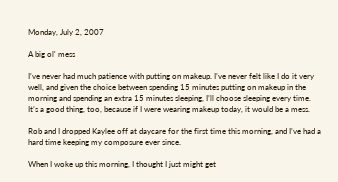Monday, July 2, 2007

A big ol' mess

I’ve never had much patience with putting on makeup. I’ve never felt like I do it very well, and given the choice between spending 15 minutes putting on makeup in the morning and spending an extra 15 minutes sleeping, I’ll choose sleeping every time. It’s a good thing, too, because if I were wearing makeup today, it would be a mess.

Rob and I dropped Kaylee off at daycare for the first time this morning, and I’ve had a hard time keeping my composure ever since.

When I woke up this morning, I thought I just might get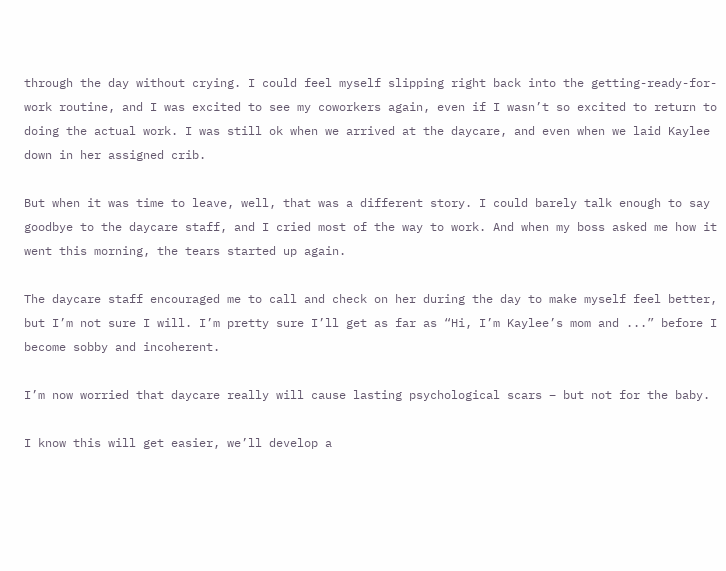through the day without crying. I could feel myself slipping right back into the getting-ready-for-work routine, and I was excited to see my coworkers again, even if I wasn’t so excited to return to doing the actual work. I was still ok when we arrived at the daycare, and even when we laid Kaylee down in her assigned crib.

But when it was time to leave, well, that was a different story. I could barely talk enough to say goodbye to the daycare staff, and I cried most of the way to work. And when my boss asked me how it went this morning, the tears started up again.

The daycare staff encouraged me to call and check on her during the day to make myself feel better, but I’m not sure I will. I’m pretty sure I’ll get as far as “Hi, I’m Kaylee’s mom and ...” before I become sobby and incoherent.

I’m now worried that daycare really will cause lasting psychological scars – but not for the baby.

I know this will get easier, we’ll develop a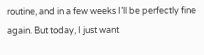routine, and in a few weeks I’ll be perfectly fine again. But today, I just want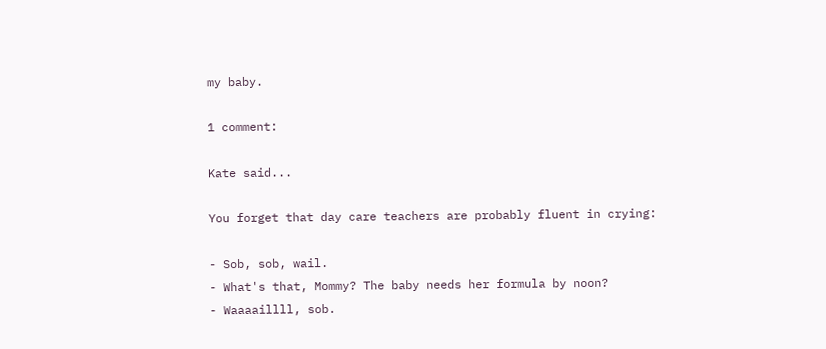my baby.

1 comment:

Kate said...

You forget that day care teachers are probably fluent in crying:

- Sob, sob, wail.
- What's that, Mommy? The baby needs her formula by noon?
- Waaaaillll, sob.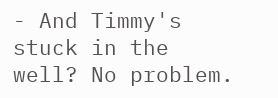- And Timmy's stuck in the well? No problem.